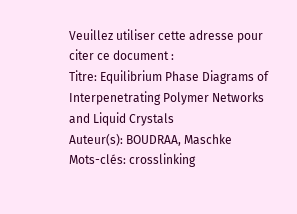Veuillez utiliser cette adresse pour citer ce document :
Titre: Equilibrium Phase Diagrams of Interpenetrating Polymer Networks and Liquid Crystals
Auteur(s): BOUDRAA, Maschke
Mots-clés: crosslinking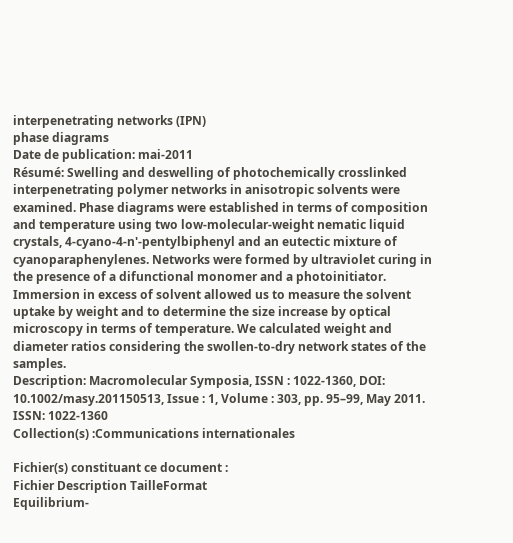interpenetrating networks (IPN)
phase diagrams
Date de publication: mai-2011
Résumé: Swelling and deswelling of photochemically crosslinked interpenetrating polymer networks in anisotropic solvents were examined. Phase diagrams were established in terms of composition and temperature using two low-molecular-weight nematic liquid crystals, 4-cyano-4-n'-pentylbiphenyl and an eutectic mixture of cyanoparaphenylenes. Networks were formed by ultraviolet curing in the presence of a difunctional monomer and a photoinitiator. Immersion in excess of solvent allowed us to measure the solvent uptake by weight and to determine the size increase by optical microscopy in terms of temperature. We calculated weight and diameter ratios considering the swollen-to-dry network states of the samples.
Description: Macromolecular Symposia, ISSN : 1022-1360, DOI: 10.1002/masy.201150513, Issue : 1, Volume : 303, pp. 95–99, May 2011.
ISSN: 1022-1360
Collection(s) :Communications internationales

Fichier(s) constituant ce document :
Fichier Description TailleFormat
Equilibrium-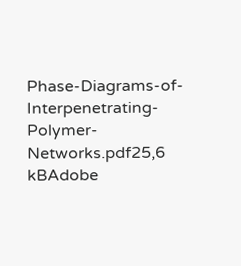Phase-Diagrams-of-Interpenetrating-Polymer-Networks.pdf25,6 kBAdobe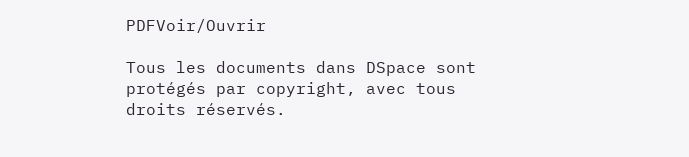PDFVoir/Ouvrir

Tous les documents dans DSpace sont protégés par copyright, avec tous droits réservés.